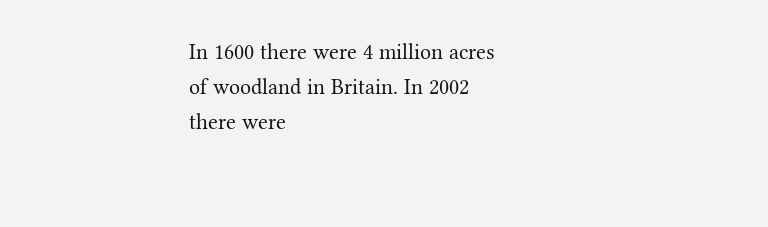In 1600 there were 4 million acres of woodland in Britain. In 2002 there were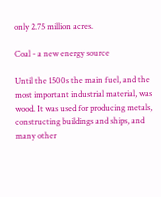only 2.75 million acres.

Coal - a new energy source

Until the 1500s the main fuel, and the most important industrial material, was wood. It was used for producing metals, constructing buildings and ships, and many other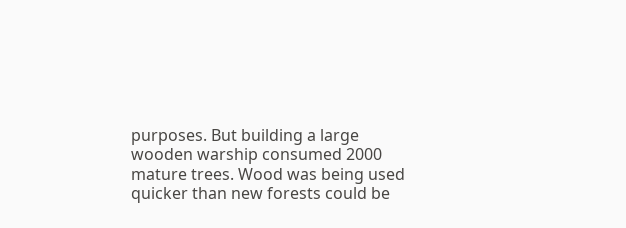purposes. But building a large wooden warship consumed 2000 mature trees. Wood was being used quicker than new forests could be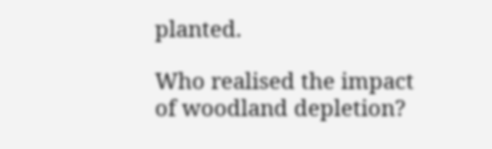planted.

Who realised the impact of woodland depletion?